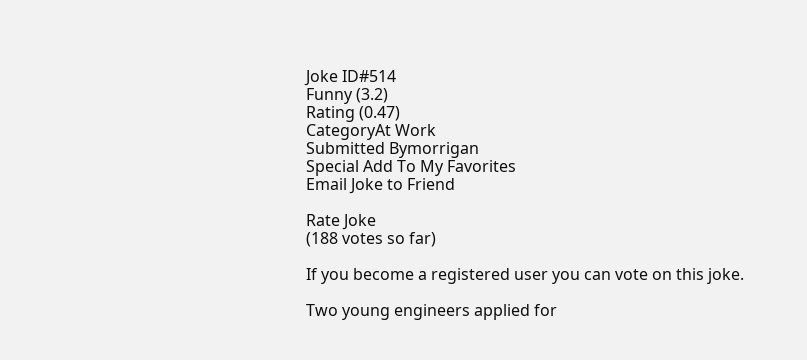Joke ID#514
Funny (3.2)
Rating (0.47)
CategoryAt Work
Submitted Bymorrigan
Special Add To My Favorites
Email Joke to Friend

Rate Joke
(188 votes so far)

If you become a registered user you can vote on this joke.

Two young engineers applied for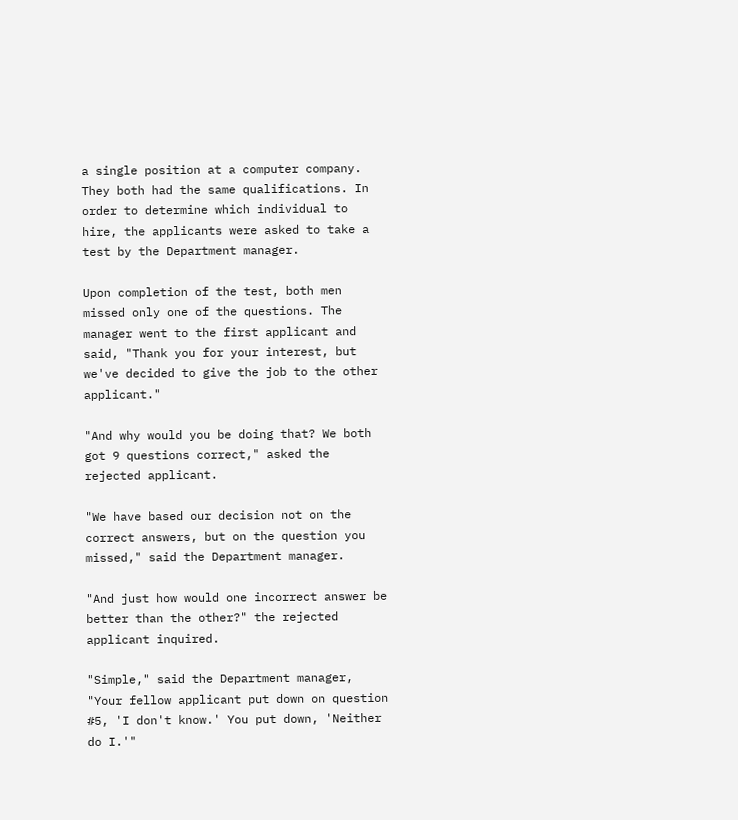a single position at a computer company. They both had the same qualifications. In order to determine which individual to hire, the applicants were asked to take a test by the Department manager.

Upon completion of the test, both men missed only one of the questions. The manager went to the first applicant and said, "Thank you for your interest, but we've decided to give the job to the other applicant."

"And why would you be doing that? We both got 9 questions correct," asked the rejected applicant.

"We have based our decision not on the correct answers, but on the question you missed," said the Department manager.

"And just how would one incorrect answer be better than the other?" the rejected applicant inquired.

"Simple," said the Department manager, "Your fellow applicant put down on question #5, 'I don't know.' You put down, 'Neither do I.'"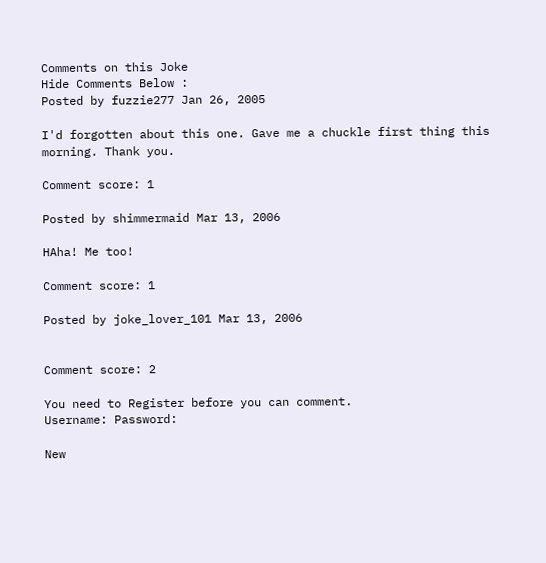Comments on this Joke
Hide Comments Below :
Posted by fuzzie277 Jan 26, 2005

I'd forgotten about this one. Gave me a chuckle first thing this morning. Thank you.

Comment score: 1

Posted by shimmermaid Mar 13, 2006

HAha! Me too!

Comment score: 1

Posted by joke_lover_101 Mar 13, 2006


Comment score: 2

You need to Register before you can comment.
Username: Password:

New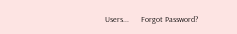Users...      Forgot Password?